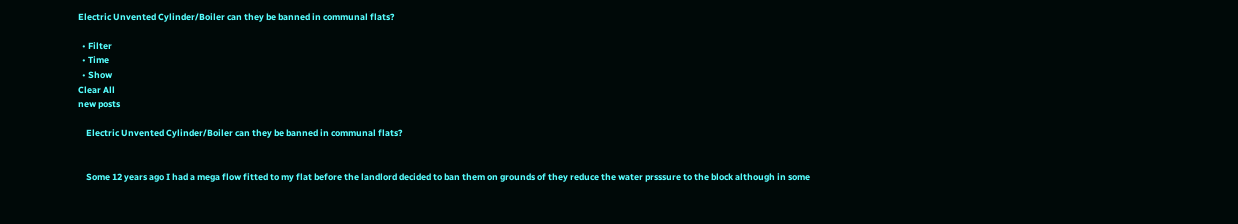Electric Unvented Cylinder/Boiler can they be banned in communal flats?

  • Filter
  • Time
  • Show
Clear All
new posts

    Electric Unvented Cylinder/Boiler can they be banned in communal flats?


    Some 12 years ago I had a mega flow fitted to my flat before the landlord decided to ban them on grounds of they reduce the water prsssure to the block although in some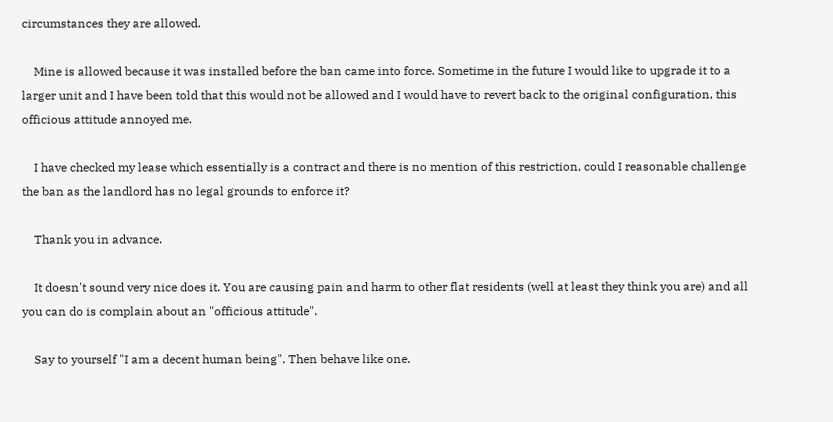circumstances they are allowed.

    Mine is allowed because it was installed before the ban came into force. Sometime in the future I would like to upgrade it to a larger unit and I have been told that this would not be allowed and I would have to revert back to the original configuration, this officious attitude annoyed me.

    I have checked my lease which essentially is a contract and there is no mention of this restriction, could I reasonable challenge the ban as the landlord has no legal grounds to enforce it?

    Thank you in advance.

    It doesn't sound very nice does it. You are causing pain and harm to other flat residents (well at least they think you are) and all you can do is complain about an "officious attitude".

    Say to yourself "I am a decent human being". Then behave like one.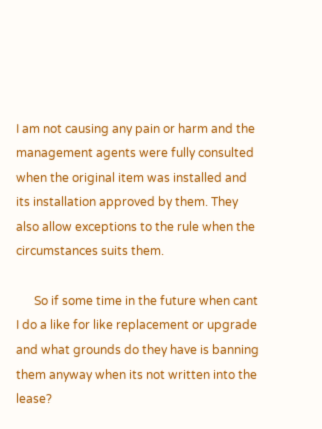I am not causing any pain or harm and the management agents were fully consulted when the original item was installed and its installation approved by them. They also allow exceptions to the rule when the circumstances suits them.

      So if some time in the future when cant I do a like for like replacement or upgrade and what grounds do they have is banning them anyway when its not written into the lease?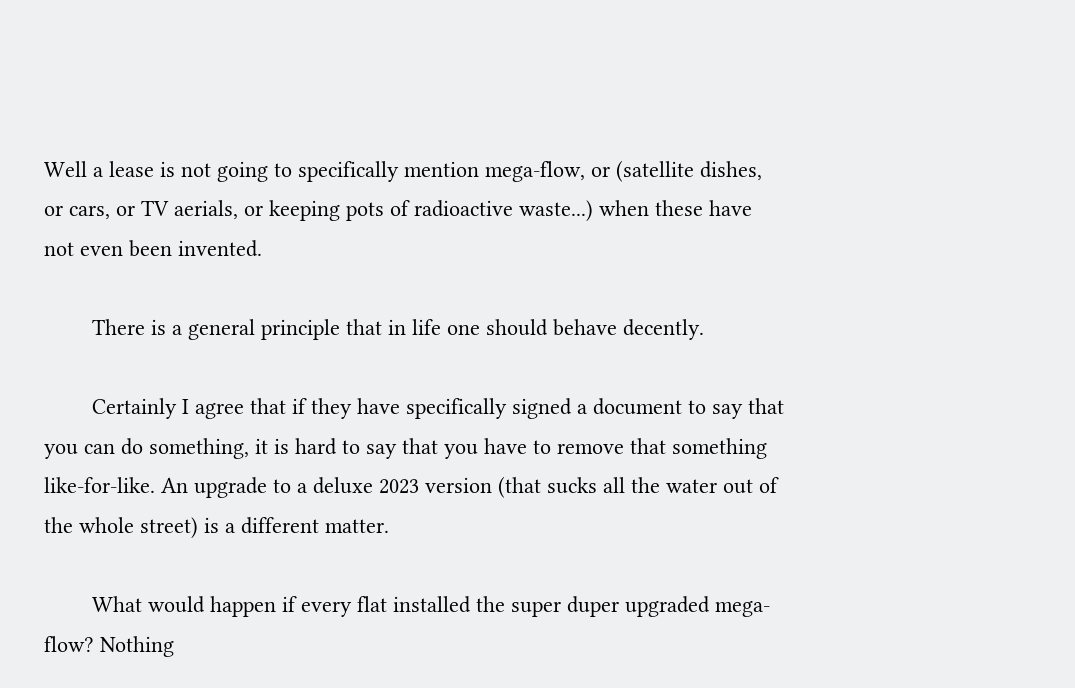Well a lease is not going to specifically mention mega-flow, or (satellite dishes, or cars, or TV aerials, or keeping pots of radioactive waste...) when these have not even been invented.

        There is a general principle that in life one should behave decently.

        Certainly I agree that if they have specifically signed a document to say that you can do something, it is hard to say that you have to remove that something like-for-like. An upgrade to a deluxe 2023 version (that sucks all the water out of the whole street) is a different matter.

        What would happen if every flat installed the super duper upgraded mega-flow? Nothing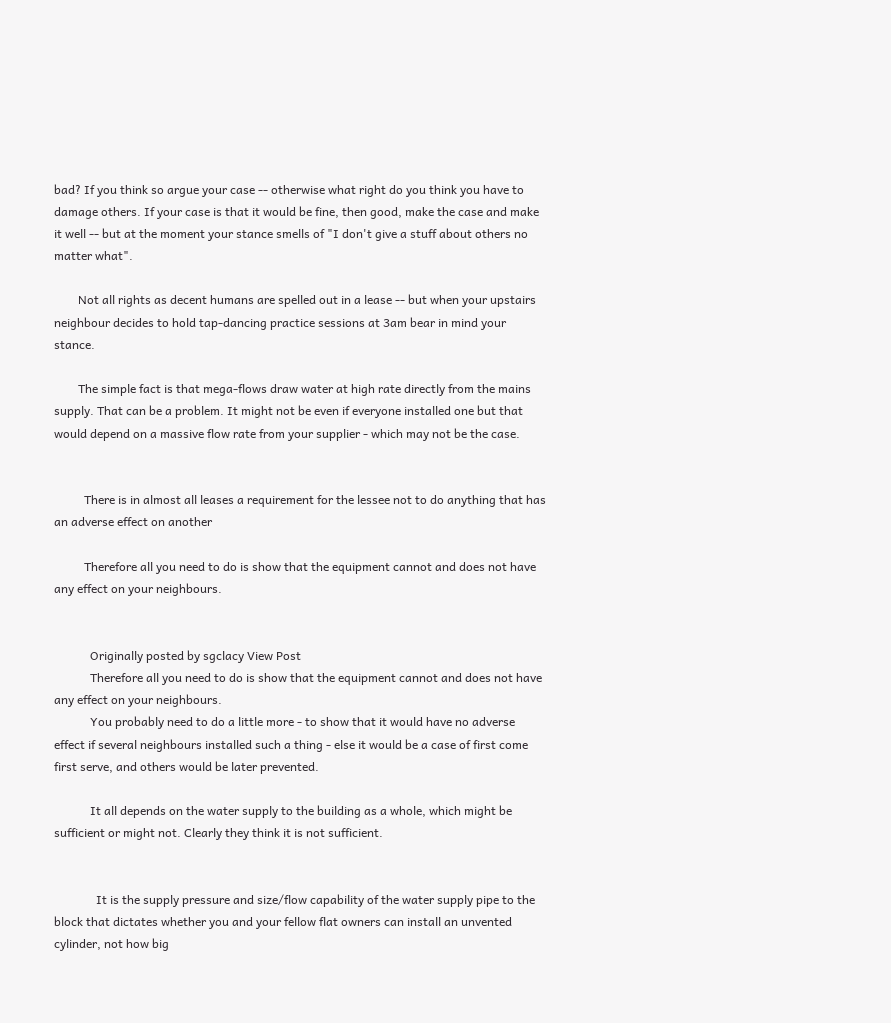bad? If you think so argue your case -- otherwise what right do you think you have to damage others. If your case is that it would be fine, then good, make the case and make it well -- but at the moment your stance smells of "I don't give a stuff about others no matter what".

        Not all rights as decent humans are spelled out in a lease -- but when your upstairs neighbour decides to hold tap-dancing practice sessions at 3am bear in mind your stance.

        The simple fact is that mega-flows draw water at high rate directly from the mains supply. That can be a problem. It might not be even if everyone installed one but that would depend on a massive flow rate from your supplier - which may not be the case.


          There is in almost all leases a requirement for the lessee not to do anything that has an adverse effect on another

          Therefore all you need to do is show that the equipment cannot and does not have any effect on your neighbours.


            Originally posted by sgclacy View Post
            Therefore all you need to do is show that the equipment cannot and does not have any effect on your neighbours.
            You probably need to do a little more - to show that it would have no adverse effect if several neighbours installed such a thing - else it would be a case of first come first serve, and others would be later prevented.

            It all depends on the water supply to the building as a whole, which might be sufficient or might not. Clearly they think it is not sufficient.


              It is the supply pressure and size/flow capability of the water supply pipe to the block that dictates whether you and your fellow flat owners can install an unvented cylinder, not how big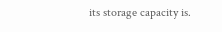its storage capacity is.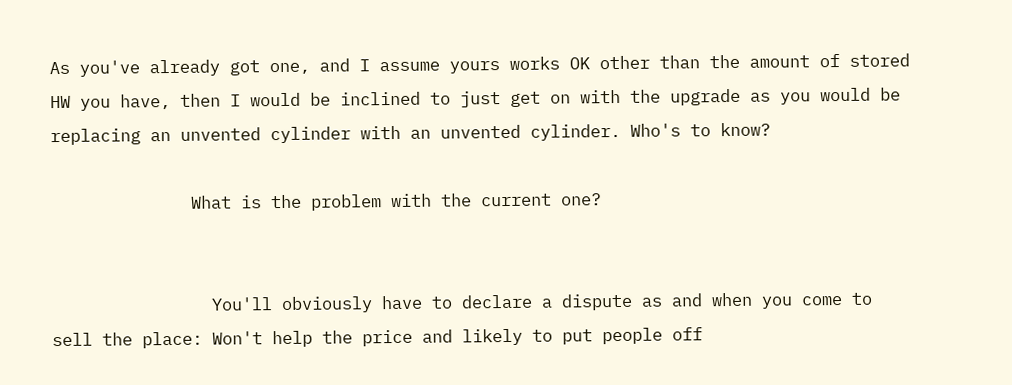As you've already got one, and I assume yours works OK other than the amount of stored HW you have, then I would be inclined to just get on with the upgrade as you would be replacing an unvented cylinder with an unvented cylinder. Who's to know?

              What is the problem with the current one?


                You'll obviously have to declare a dispute as and when you come to sell the place: Won't help the price and likely to put people off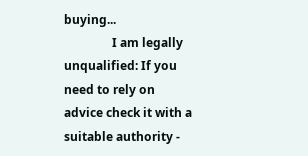buying...
                I am legally unqualified: If you need to rely on advice check it with a suitable authority -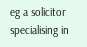eg a solicitor specialising in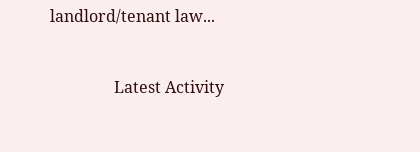landlord/tenant law...


                Latest Activity